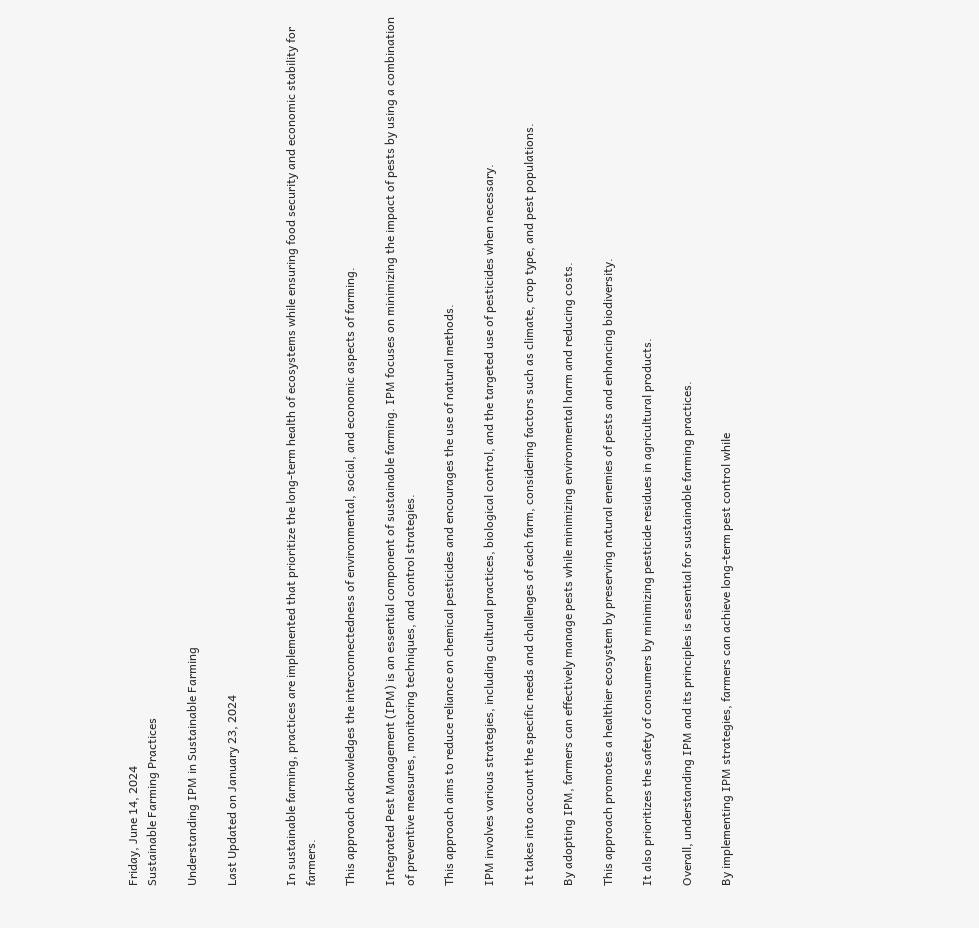Friday, June 14, 2024
Sustainable Farming Practices

Understanding IPM in Sustainable Farming

Last Updated on January 23, 2024


In sustainable farming, practices are implemented that prioritize the long-term health of ecosystems while ensuring food security and economic stability for farmers.

This approach acknowledges the interconnectedness of environmental, social, and economic aspects of farming.

Integrated Pest Management (IPM) is an essential component of sustainable farming. IPM focuses on minimizing the impact of pests by using a combination of preventive measures, monitoring techniques, and control strategies.

This approach aims to reduce reliance on chemical pesticides and encourages the use of natural methods.

IPM involves various strategies, including cultural practices, biological control, and the targeted use of pesticides when necessary.

It takes into account the specific needs and challenges of each farm, considering factors such as climate, crop type, and pest populations.

By adopting IPM, farmers can effectively manage pests while minimizing environmental harm and reducing costs.

This approach promotes a healthier ecosystem by preserving natural enemies of pests and enhancing biodiversity.

It also prioritizes the safety of consumers by minimizing pesticide residues in agricultural products.

Overall, understanding IPM and its principles is essential for sustainable farming practices.

By implementing IPM strategies, farmers can achieve long-term pest control while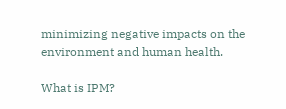minimizing negative impacts on the environment and human health.

What is IPM?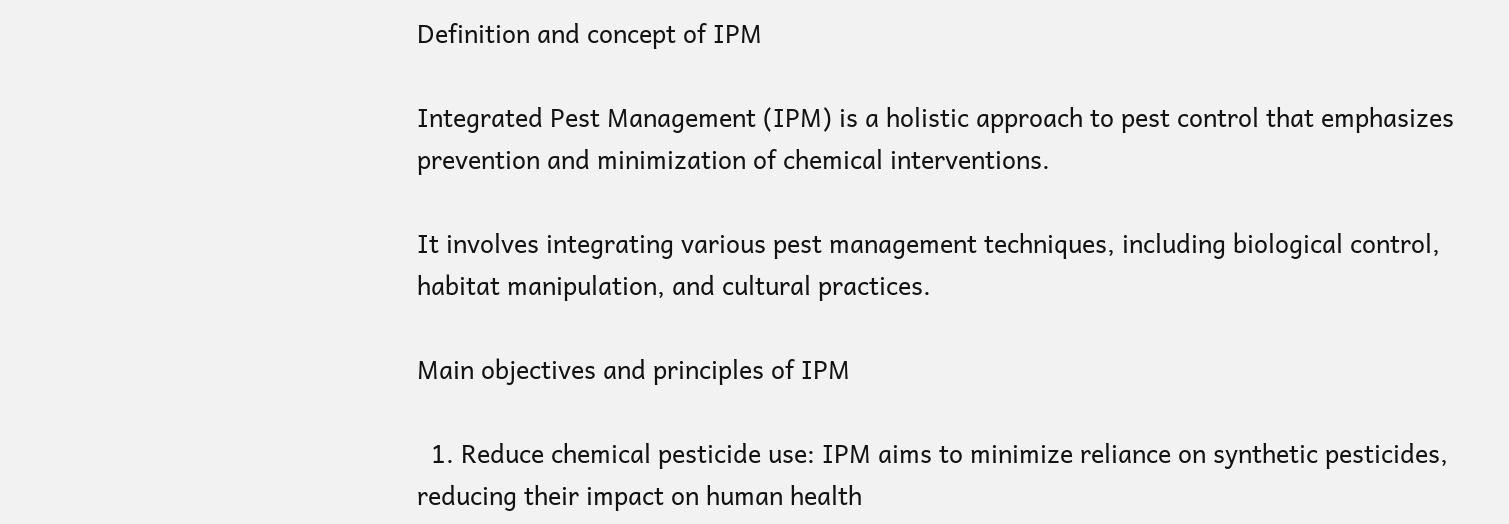Definition and concept of IPM

Integrated Pest Management (IPM) is a holistic approach to pest control that emphasizes prevention and minimization of chemical interventions.

It involves integrating various pest management techniques, including biological control, habitat manipulation, and cultural practices.

Main objectives and principles of IPM

  1. Reduce chemical pesticide use: IPM aims to minimize reliance on synthetic pesticides, reducing their impact on human health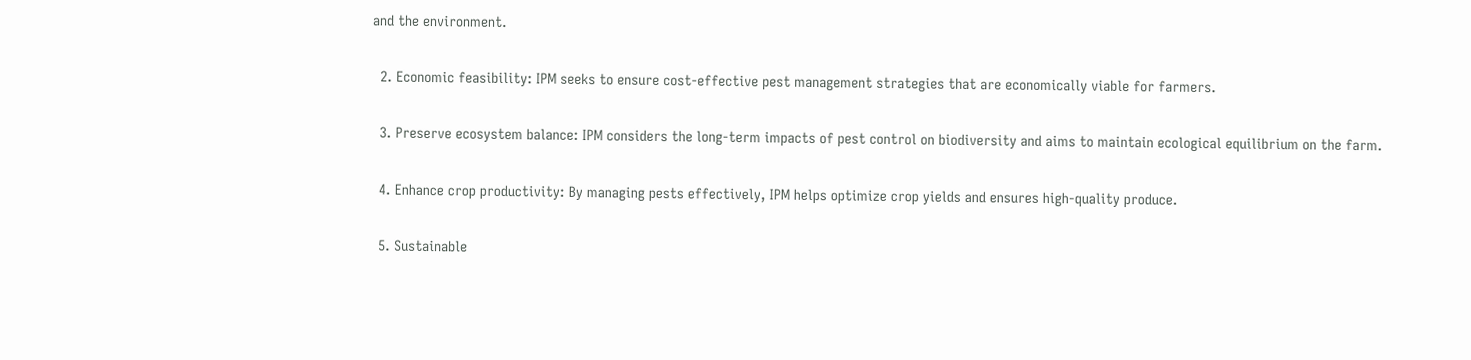and the environment.

  2. Economic feasibility: IPM seeks to ensure cost-effective pest management strategies that are economically viable for farmers.

  3. Preserve ecosystem balance: IPM considers the long-term impacts of pest control on biodiversity and aims to maintain ecological equilibrium on the farm.

  4. Enhance crop productivity: By managing pests effectively, IPM helps optimize crop yields and ensures high-quality produce.

  5. Sustainable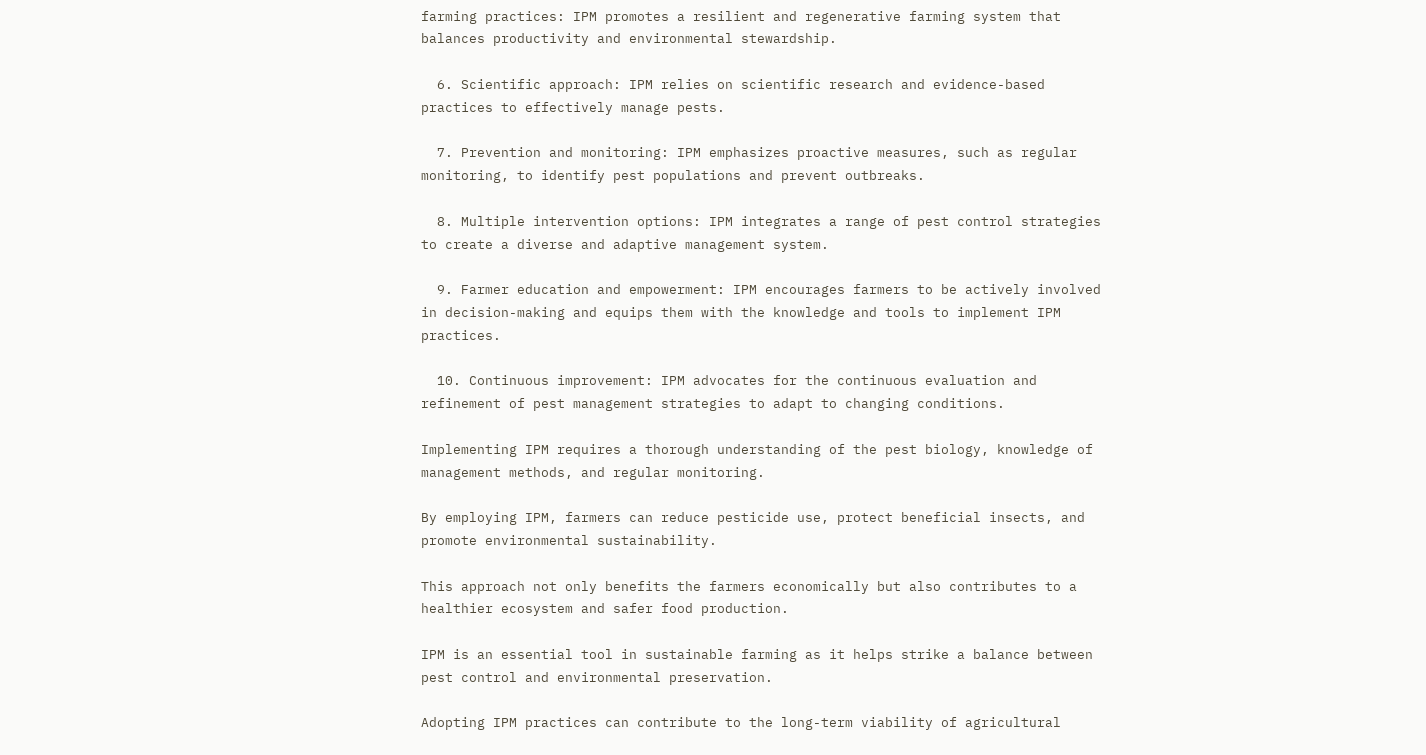farming practices: IPM promotes a resilient and regenerative farming system that balances productivity and environmental stewardship.

  6. Scientific approach: IPM relies on scientific research and evidence-based practices to effectively manage pests.

  7. Prevention and monitoring: IPM emphasizes proactive measures, such as regular monitoring, to identify pest populations and prevent outbreaks.

  8. Multiple intervention options: IPM integrates a range of pest control strategies to create a diverse and adaptive management system.

  9. Farmer education and empowerment: IPM encourages farmers to be actively involved in decision-making and equips them with the knowledge and tools to implement IPM practices.

  10. Continuous improvement: IPM advocates for the continuous evaluation and refinement of pest management strategies to adapt to changing conditions.

Implementing IPM requires a thorough understanding of the pest biology, knowledge of management methods, and regular monitoring.

By employing IPM, farmers can reduce pesticide use, protect beneficial insects, and promote environmental sustainability.

This approach not only benefits the farmers economically but also contributes to a healthier ecosystem and safer food production.

IPM is an essential tool in sustainable farming as it helps strike a balance between pest control and environmental preservation.

Adopting IPM practices can contribute to the long-term viability of agricultural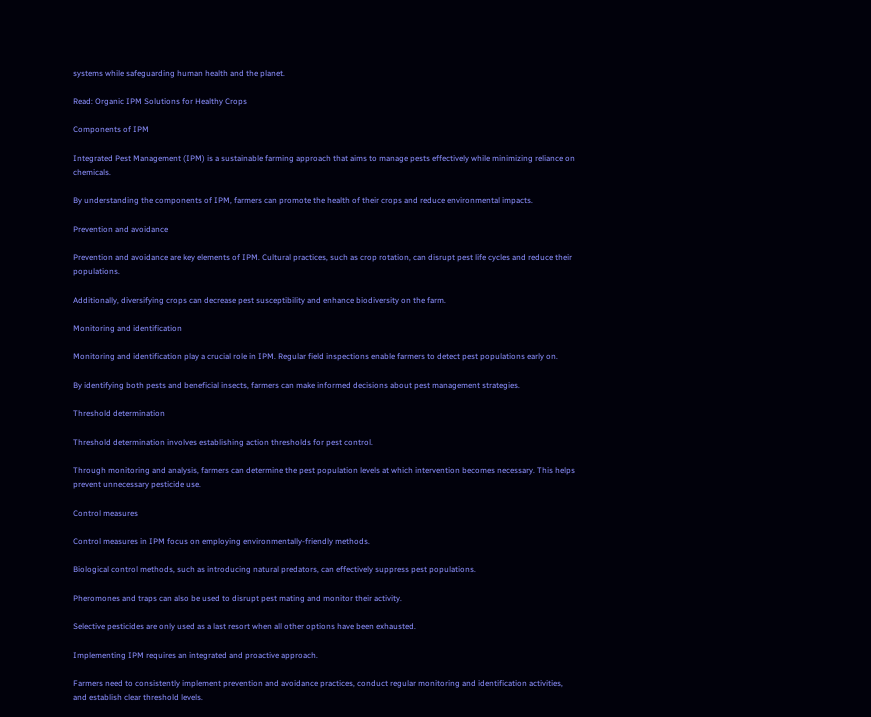systems while safeguarding human health and the planet.

Read: Organic IPM Solutions for Healthy Crops

Components of IPM

Integrated Pest Management (IPM) is a sustainable farming approach that aims to manage pests effectively while minimizing reliance on chemicals.

By understanding the components of IPM, farmers can promote the health of their crops and reduce environmental impacts.

Prevention and avoidance

Prevention and avoidance are key elements of IPM. Cultural practices, such as crop rotation, can disrupt pest life cycles and reduce their populations.

Additionally, diversifying crops can decrease pest susceptibility and enhance biodiversity on the farm.

Monitoring and identification

Monitoring and identification play a crucial role in IPM. Regular field inspections enable farmers to detect pest populations early on.

By identifying both pests and beneficial insects, farmers can make informed decisions about pest management strategies.

Threshold determination

Threshold determination involves establishing action thresholds for pest control.

Through monitoring and analysis, farmers can determine the pest population levels at which intervention becomes necessary. This helps prevent unnecessary pesticide use.

Control measures

Control measures in IPM focus on employing environmentally-friendly methods.

Biological control methods, such as introducing natural predators, can effectively suppress pest populations.

Pheromones and traps can also be used to disrupt pest mating and monitor their activity.

Selective pesticides are only used as a last resort when all other options have been exhausted.

Implementing IPM requires an integrated and proactive approach.

Farmers need to consistently implement prevention and avoidance practices, conduct regular monitoring and identification activities, and establish clear threshold levels.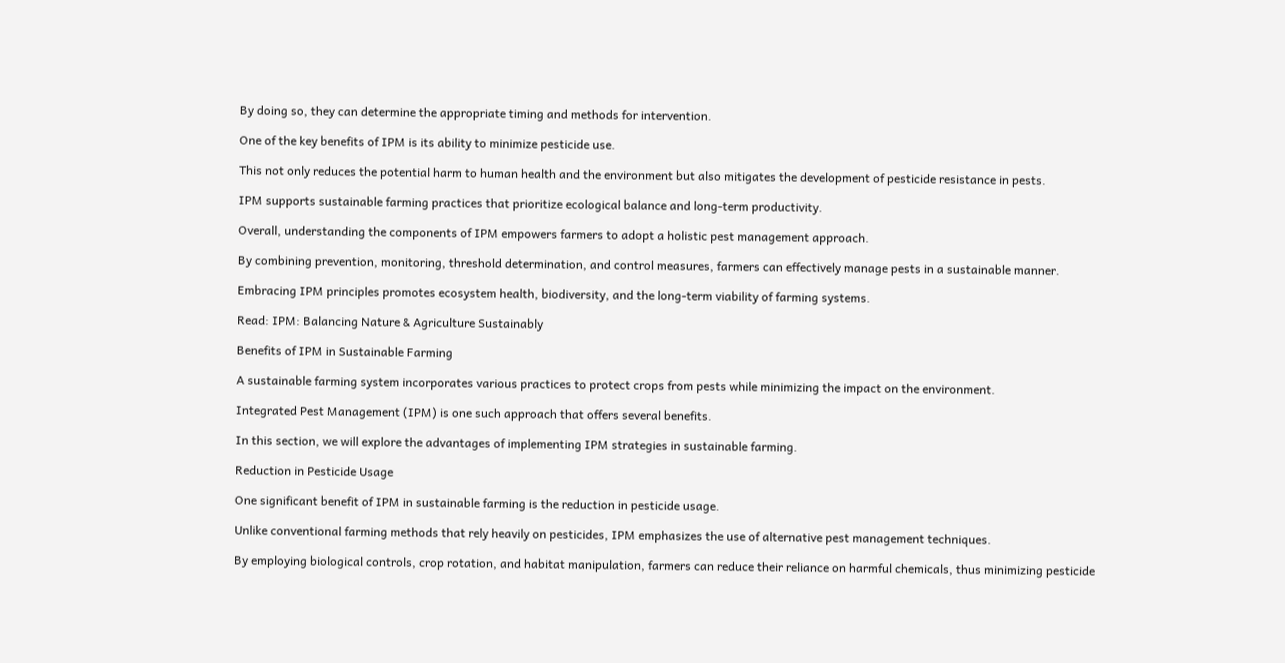By doing so, they can determine the appropriate timing and methods for intervention.

One of the key benefits of IPM is its ability to minimize pesticide use.

This not only reduces the potential harm to human health and the environment but also mitigates the development of pesticide resistance in pests.

IPM supports sustainable farming practices that prioritize ecological balance and long-term productivity.

Overall, understanding the components of IPM empowers farmers to adopt a holistic pest management approach.

By combining prevention, monitoring, threshold determination, and control measures, farmers can effectively manage pests in a sustainable manner.

Embracing IPM principles promotes ecosystem health, biodiversity, and the long-term viability of farming systems.

Read: IPM: Balancing Nature & Agriculture Sustainably

Benefits of IPM in Sustainable Farming

A sustainable farming system incorporates various practices to protect crops from pests while minimizing the impact on the environment.

Integrated Pest Management (IPM) is one such approach that offers several benefits.

In this section, we will explore the advantages of implementing IPM strategies in sustainable farming.

Reduction in Pesticide Usage

One significant benefit of IPM in sustainable farming is the reduction in pesticide usage.

Unlike conventional farming methods that rely heavily on pesticides, IPM emphasizes the use of alternative pest management techniques.

By employing biological controls, crop rotation, and habitat manipulation, farmers can reduce their reliance on harmful chemicals, thus minimizing pesticide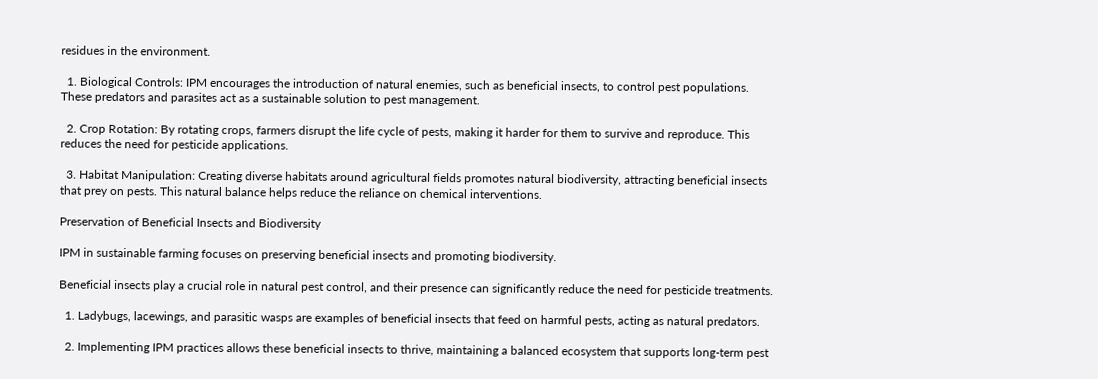residues in the environment.

  1. Biological Controls: IPM encourages the introduction of natural enemies, such as beneficial insects, to control pest populations. These predators and parasites act as a sustainable solution to pest management.

  2. Crop Rotation: By rotating crops, farmers disrupt the life cycle of pests, making it harder for them to survive and reproduce. This reduces the need for pesticide applications.

  3. Habitat Manipulation: Creating diverse habitats around agricultural fields promotes natural biodiversity, attracting beneficial insects that prey on pests. This natural balance helps reduce the reliance on chemical interventions.

Preservation of Beneficial Insects and Biodiversity

IPM in sustainable farming focuses on preserving beneficial insects and promoting biodiversity.

Beneficial insects play a crucial role in natural pest control, and their presence can significantly reduce the need for pesticide treatments.

  1. Ladybugs, lacewings, and parasitic wasps are examples of beneficial insects that feed on harmful pests, acting as natural predators.

  2. Implementing IPM practices allows these beneficial insects to thrive, maintaining a balanced ecosystem that supports long-term pest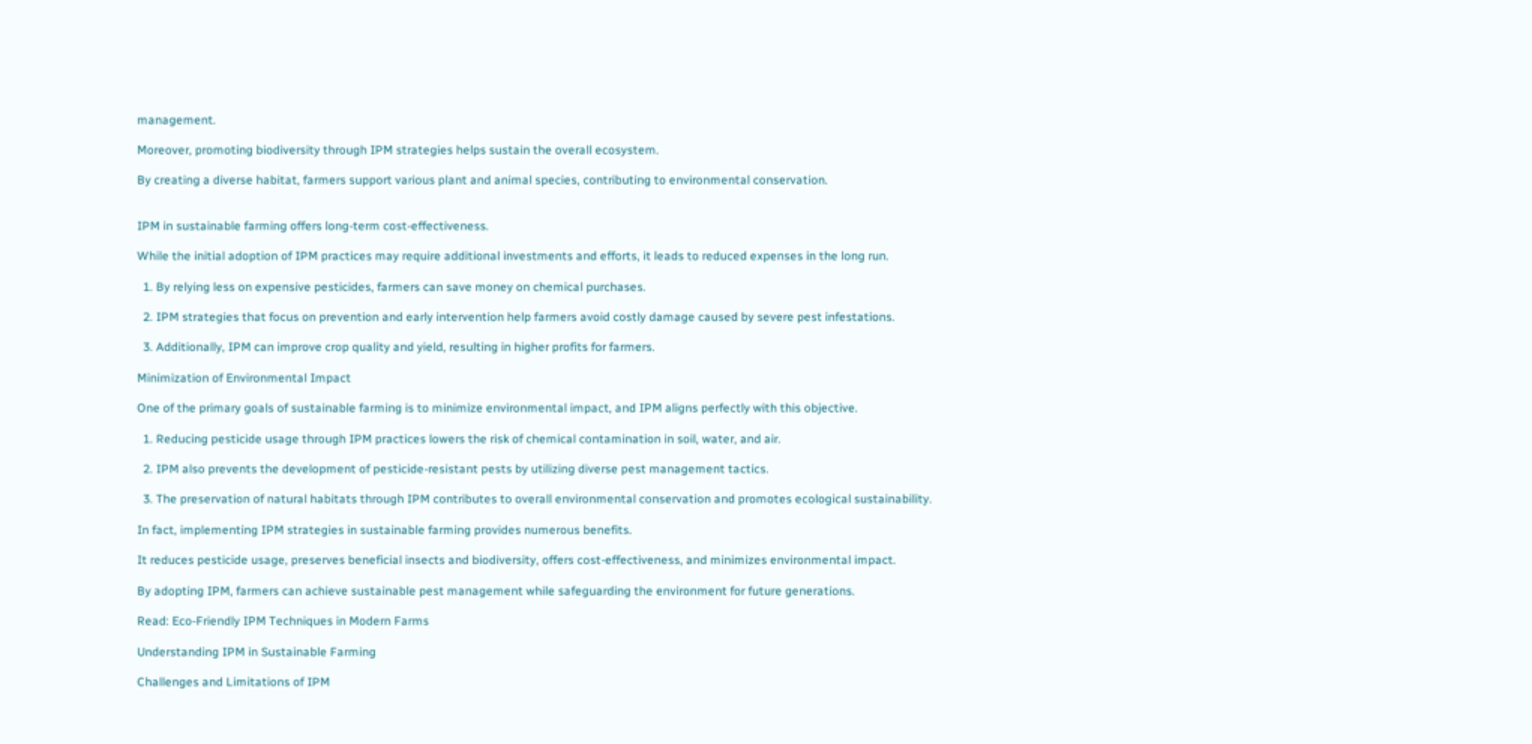management.

Moreover, promoting biodiversity through IPM strategies helps sustain the overall ecosystem.

By creating a diverse habitat, farmers support various plant and animal species, contributing to environmental conservation.


IPM in sustainable farming offers long-term cost-effectiveness.

While the initial adoption of IPM practices may require additional investments and efforts, it leads to reduced expenses in the long run.

  1. By relying less on expensive pesticides, farmers can save money on chemical purchases.

  2. IPM strategies that focus on prevention and early intervention help farmers avoid costly damage caused by severe pest infestations.

  3. Additionally, IPM can improve crop quality and yield, resulting in higher profits for farmers.

Minimization of Environmental Impact

One of the primary goals of sustainable farming is to minimize environmental impact, and IPM aligns perfectly with this objective.

  1. Reducing pesticide usage through IPM practices lowers the risk of chemical contamination in soil, water, and air.

  2. IPM also prevents the development of pesticide-resistant pests by utilizing diverse pest management tactics.

  3. The preservation of natural habitats through IPM contributes to overall environmental conservation and promotes ecological sustainability.

In fact, implementing IPM strategies in sustainable farming provides numerous benefits.

It reduces pesticide usage, preserves beneficial insects and biodiversity, offers cost-effectiveness, and minimizes environmental impact.

By adopting IPM, farmers can achieve sustainable pest management while safeguarding the environment for future generations.

Read: Eco-Friendly IPM Techniques in Modern Farms

Understanding IPM in Sustainable Farming

Challenges and Limitations of IPM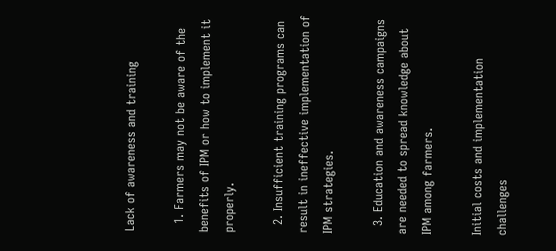Lack of awareness and training

  1. Farmers may not be aware of the benefits of IPM or how to implement it properly.

  2. Insufficient training programs can result in ineffective implementation of IPM strategies.

  3. Education and awareness campaigns are needed to spread knowledge about IPM among farmers.

Initial costs and implementation challenges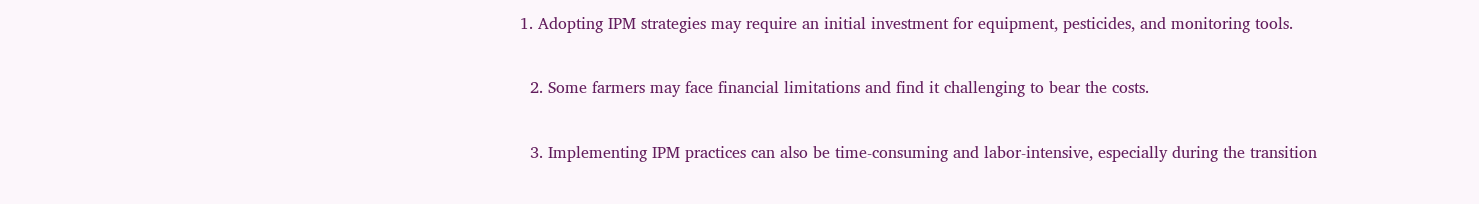1. Adopting IPM strategies may require an initial investment for equipment, pesticides, and monitoring tools.

  2. Some farmers may face financial limitations and find it challenging to bear the costs.

  3. Implementing IPM practices can also be time-consuming and labor-intensive, especially during the transition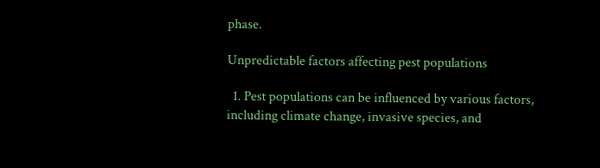phase.

Unpredictable factors affecting pest populations

  1. Pest populations can be influenced by various factors, including climate change, invasive species, and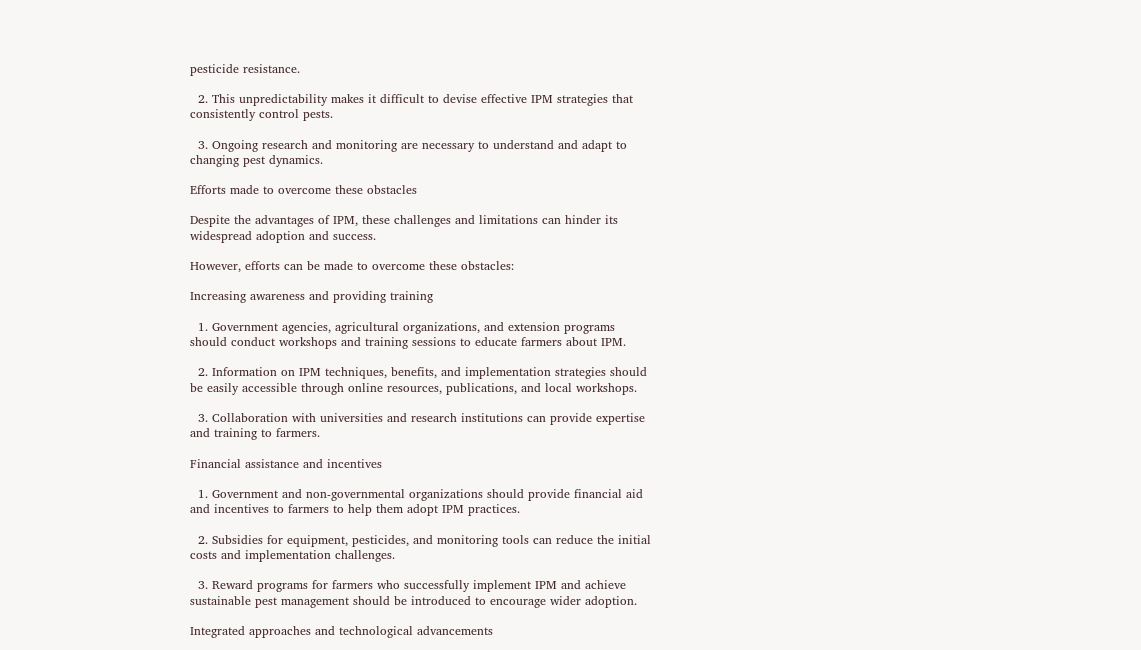pesticide resistance.

  2. This unpredictability makes it difficult to devise effective IPM strategies that consistently control pests.

  3. Ongoing research and monitoring are necessary to understand and adapt to changing pest dynamics.

Efforts made to overcome these obstacles

Despite the advantages of IPM, these challenges and limitations can hinder its widespread adoption and success.

However, efforts can be made to overcome these obstacles:

Increasing awareness and providing training

  1. Government agencies, agricultural organizations, and extension programs should conduct workshops and training sessions to educate farmers about IPM.

  2. Information on IPM techniques, benefits, and implementation strategies should be easily accessible through online resources, publications, and local workshops.

  3. Collaboration with universities and research institutions can provide expertise and training to farmers.

Financial assistance and incentives

  1. Government and non-governmental organizations should provide financial aid and incentives to farmers to help them adopt IPM practices.

  2. Subsidies for equipment, pesticides, and monitoring tools can reduce the initial costs and implementation challenges.

  3. Reward programs for farmers who successfully implement IPM and achieve sustainable pest management should be introduced to encourage wider adoption.

Integrated approaches and technological advancements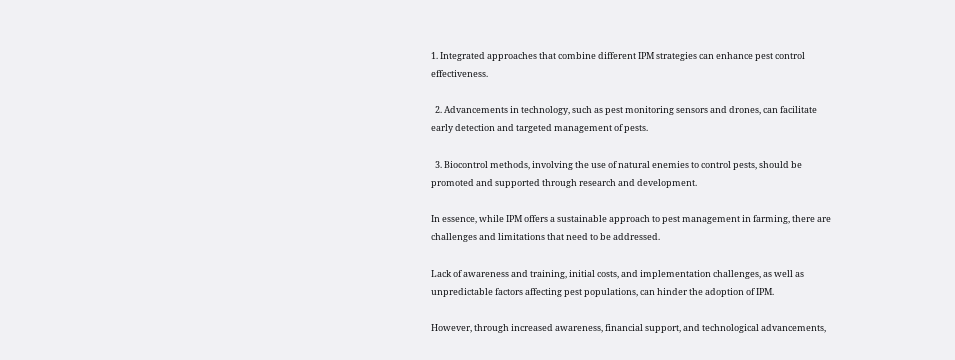1. Integrated approaches that combine different IPM strategies can enhance pest control effectiveness.

  2. Advancements in technology, such as pest monitoring sensors and drones, can facilitate early detection and targeted management of pests.

  3. Biocontrol methods, involving the use of natural enemies to control pests, should be promoted and supported through research and development.

In essence, while IPM offers a sustainable approach to pest management in farming, there are challenges and limitations that need to be addressed.

Lack of awareness and training, initial costs, and implementation challenges, as well as unpredictable factors affecting pest populations, can hinder the adoption of IPM.

However, through increased awareness, financial support, and technological advancements,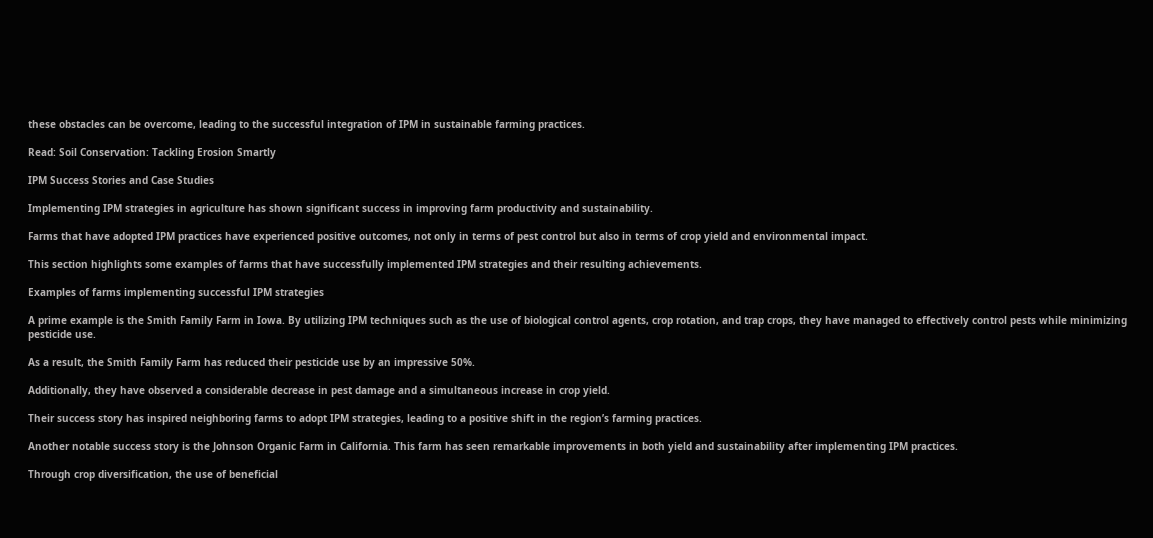these obstacles can be overcome, leading to the successful integration of IPM in sustainable farming practices.

Read: Soil Conservation: Tackling Erosion Smartly

IPM Success Stories and Case Studies

Implementing IPM strategies in agriculture has shown significant success in improving farm productivity and sustainability.

Farms that have adopted IPM practices have experienced positive outcomes, not only in terms of pest control but also in terms of crop yield and environmental impact.

This section highlights some examples of farms that have successfully implemented IPM strategies and their resulting achievements.

Examples of farms implementing successful IPM strategies

A prime example is the Smith Family Farm in Iowa. By utilizing IPM techniques such as the use of biological control agents, crop rotation, and trap crops, they have managed to effectively control pests while minimizing pesticide use.

As a result, the Smith Family Farm has reduced their pesticide use by an impressive 50%.

Additionally, they have observed a considerable decrease in pest damage and a simultaneous increase in crop yield.

Their success story has inspired neighboring farms to adopt IPM strategies, leading to a positive shift in the region’s farming practices.

Another notable success story is the Johnson Organic Farm in California. This farm has seen remarkable improvements in both yield and sustainability after implementing IPM practices.

Through crop diversification, the use of beneficial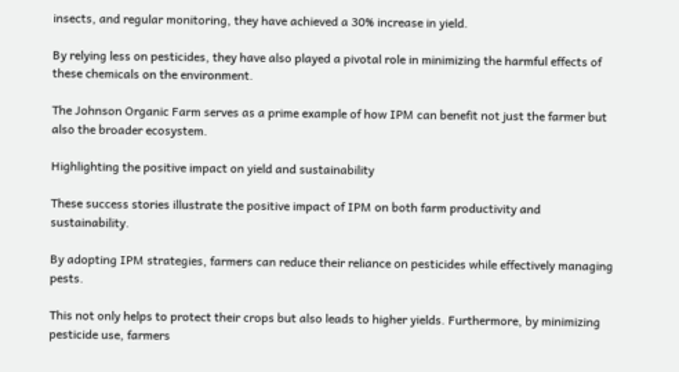insects, and regular monitoring, they have achieved a 30% increase in yield.

By relying less on pesticides, they have also played a pivotal role in minimizing the harmful effects of these chemicals on the environment.

The Johnson Organic Farm serves as a prime example of how IPM can benefit not just the farmer but also the broader ecosystem.

Highlighting the positive impact on yield and sustainability

These success stories illustrate the positive impact of IPM on both farm productivity and sustainability.

By adopting IPM strategies, farmers can reduce their reliance on pesticides while effectively managing pests.

This not only helps to protect their crops but also leads to higher yields. Furthermore, by minimizing pesticide use, farmers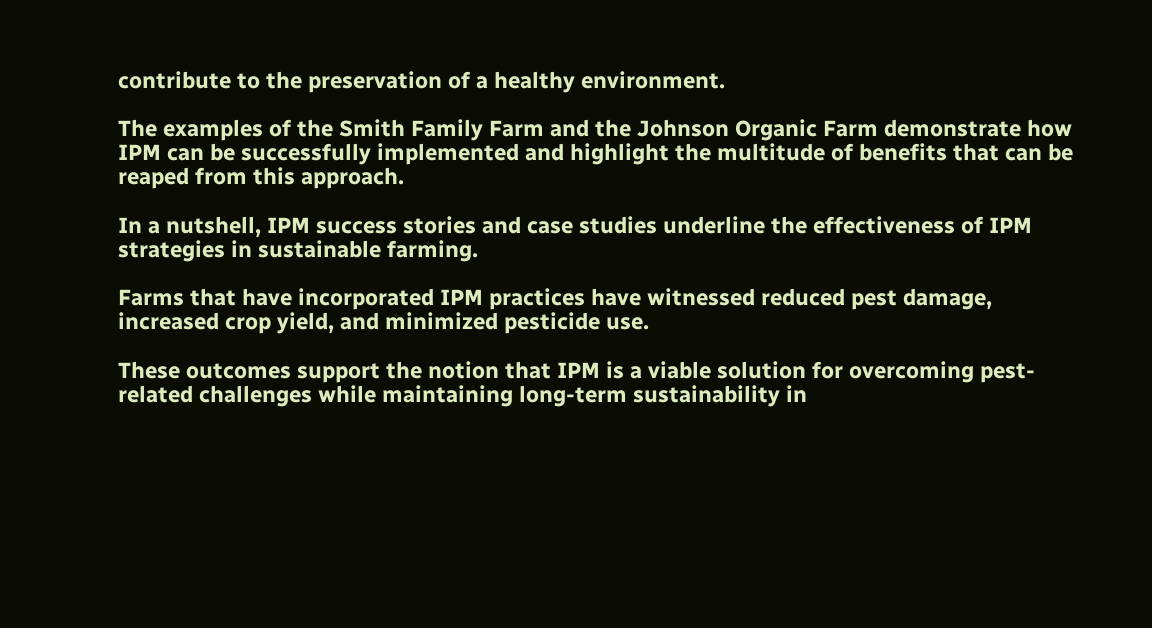contribute to the preservation of a healthy environment.

The examples of the Smith Family Farm and the Johnson Organic Farm demonstrate how IPM can be successfully implemented and highlight the multitude of benefits that can be reaped from this approach.

In a nutshell, IPM success stories and case studies underline the effectiveness of IPM strategies in sustainable farming.

Farms that have incorporated IPM practices have witnessed reduced pest damage, increased crop yield, and minimized pesticide use.

These outcomes support the notion that IPM is a viable solution for overcoming pest-related challenges while maintaining long-term sustainability in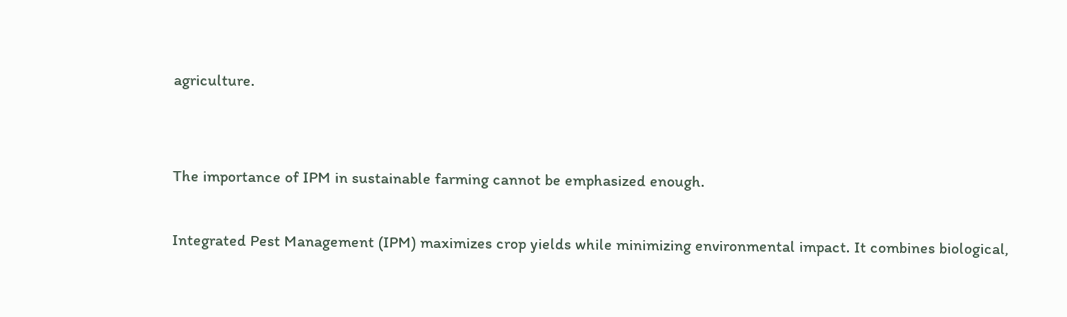agriculture.


The importance of IPM in sustainable farming cannot be emphasized enough.

Integrated Pest Management (IPM) maximizes crop yields while minimizing environmental impact. It combines biological,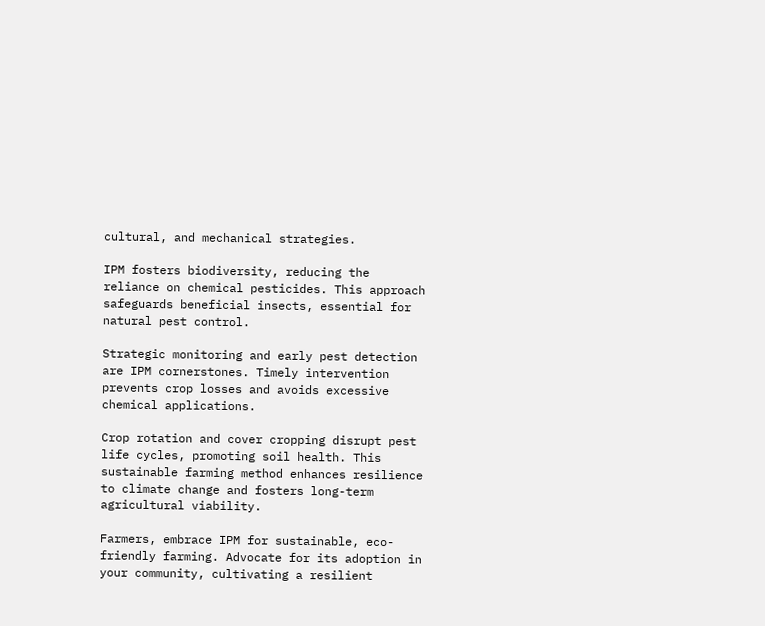cultural, and mechanical strategies.

IPM fosters biodiversity, reducing the reliance on chemical pesticides. This approach safeguards beneficial insects, essential for natural pest control.

Strategic monitoring and early pest detection are IPM cornerstones. Timely intervention prevents crop losses and avoids excessive chemical applications.

Crop rotation and cover cropping disrupt pest life cycles, promoting soil health. This sustainable farming method enhances resilience to climate change and fosters long-term agricultural viability.

Farmers, embrace IPM for sustainable, eco-friendly farming. Advocate for its adoption in your community, cultivating a resilient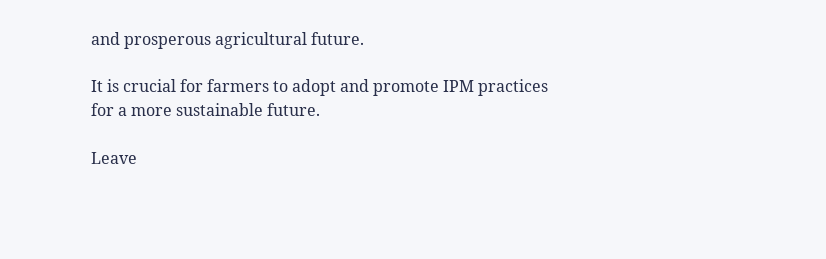and prosperous agricultural future.

It is crucial for farmers to adopt and promote IPM practices for a more sustainable future.

Leave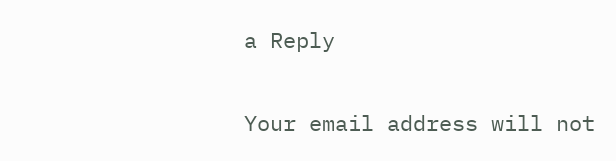a Reply

Your email address will not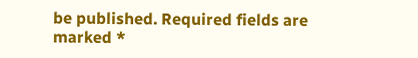be published. Required fields are marked *